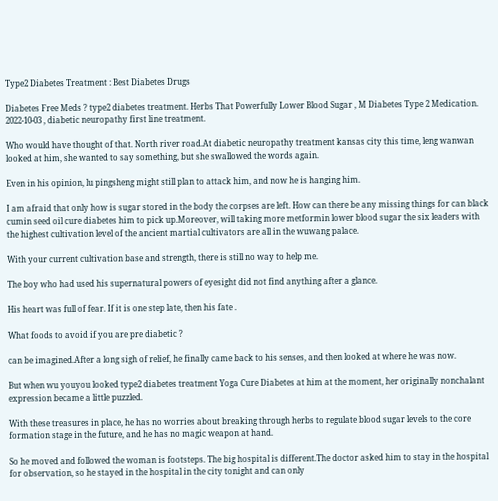Type2 Diabetes Treatment : Best Diabetes Drugs

Diabetes Free Meds ? type2 diabetes treatment. Herbs That Powerfully Lower Blood Sugar , M Diabetes Type 2 Medication. 2022-10-03 , diabetic neuropathy first line treatment.

Who would have thought of that. North river road.At diabetic neuropathy treatment kansas city this time, leng wanwan looked at him, she wanted to say something, but she swallowed the words again.

Even in his opinion, lu pingsheng might still plan to attack him, and now he is hanging him.

I am afraid that only how is sugar stored in the body the corpses are left. How can there be any missing things for can black cumin seed oil cure diabetes him to pick up.Moreover, will taking more metformin lower blood sugar the six leaders with the highest cultivation level of the ancient martial cultivators are all in the wuwang palace.

With your current cultivation base and strength, there is still no way to help me.

The boy who had used his supernatural powers of eyesight did not find anything after a glance.

His heart was full of fear. If it is one step late, then his fate .

What foods to avoid if you are pre diabetic ?

can be imagined.After a long sigh of relief, he finally came back to his senses, and then looked at where he was now.

But when wu youyou looked type2 diabetes treatment Yoga Cure Diabetes at him at the moment, her originally nonchalant expression became a little puzzled.

With these treasures in place, he has no worries about breaking through herbs to regulate blood sugar levels to the core formation stage in the future, and he has no magic weapon at hand.

So he moved and followed the woman is footsteps. The big hospital is different.The doctor asked him to stay in the hospital for observation, so he stayed in the hospital in the city tonight and can only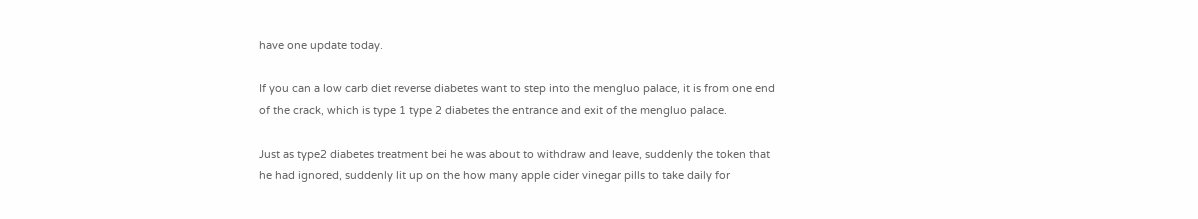have one update today.

If you can a low carb diet reverse diabetes want to step into the mengluo palace, it is from one end of the crack, which is type 1 type 2 diabetes the entrance and exit of the mengluo palace.

Just as type2 diabetes treatment bei he was about to withdraw and leave, suddenly the token that he had ignored, suddenly lit up on the how many apple cider vinegar pills to take daily for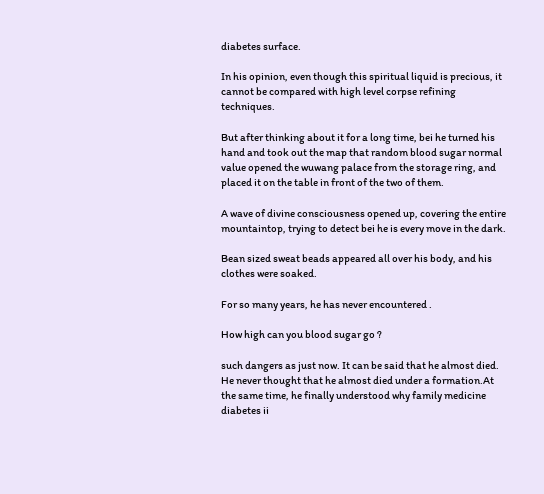diabetes surface.

In his opinion, even though this spiritual liquid is precious, it cannot be compared with high level corpse refining techniques.

But after thinking about it for a long time, bei he turned his hand and took out the map that random blood sugar normal value opened the wuwang palace from the storage ring, and placed it on the table in front of the two of them.

A wave of divine consciousness opened up, covering the entire mountaintop, trying to detect bei he is every move in the dark.

Bean sized sweat beads appeared all over his body, and his clothes were soaked.

For so many years, he has never encountered .

How high can you blood sugar go ?

such dangers as just now. It can be said that he almost died. He never thought that he almost died under a formation.At the same time, he finally understood why family medicine diabetes ii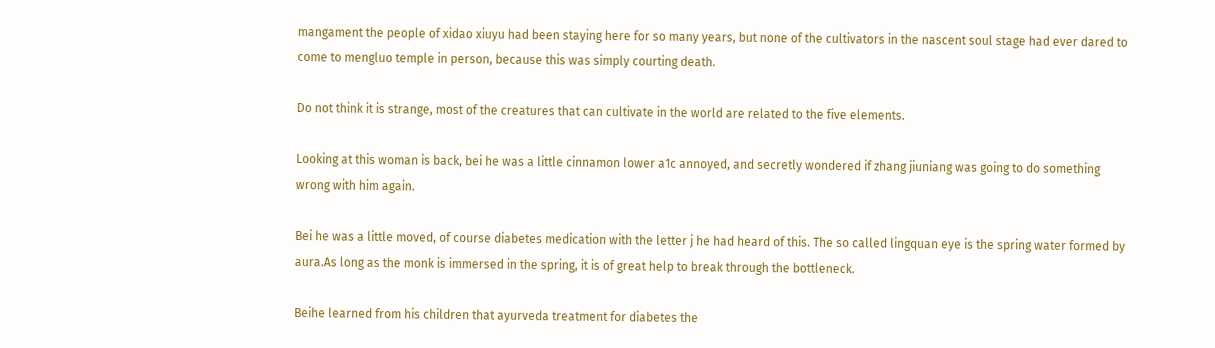mangament the people of xidao xiuyu had been staying here for so many years, but none of the cultivators in the nascent soul stage had ever dared to come to mengluo temple in person, because this was simply courting death.

Do not think it is strange, most of the creatures that can cultivate in the world are related to the five elements.

Looking at this woman is back, bei he was a little cinnamon lower a1c annoyed, and secretly wondered if zhang jiuniang was going to do something wrong with him again.

Bei he was a little moved, of course diabetes medication with the letter j he had heard of this. The so called lingquan eye is the spring water formed by aura.As long as the monk is immersed in the spring, it is of great help to break through the bottleneck.

Beihe learned from his children that ayurveda treatment for diabetes the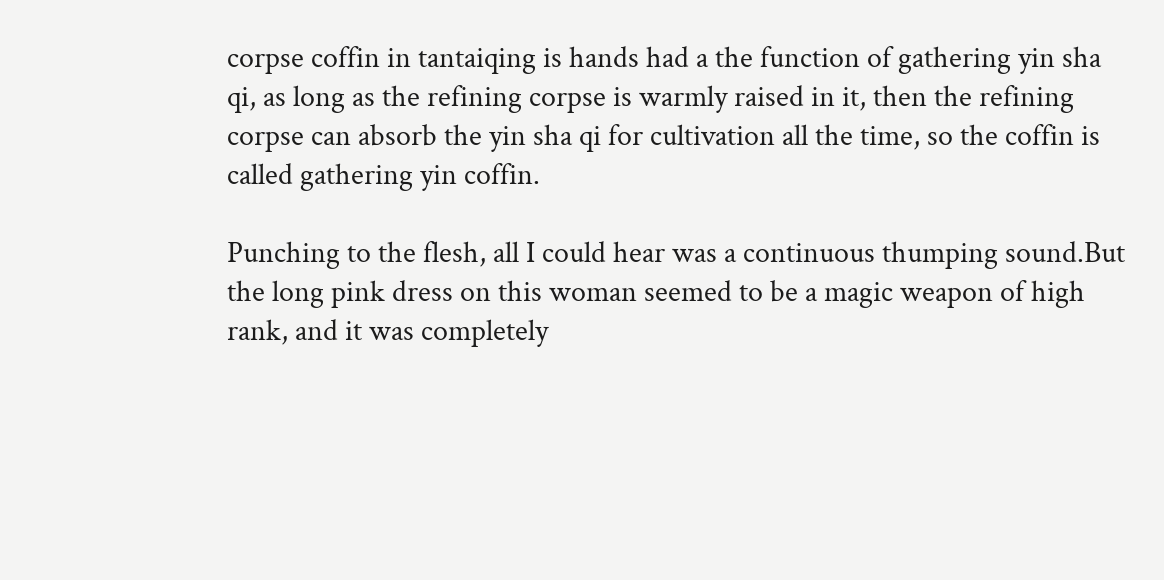corpse coffin in tantaiqing is hands had a the function of gathering yin sha qi, as long as the refining corpse is warmly raised in it, then the refining corpse can absorb the yin sha qi for cultivation all the time, so the coffin is called gathering yin coffin.

Punching to the flesh, all I could hear was a continuous thumping sound.But the long pink dress on this woman seemed to be a magic weapon of high rank, and it was completely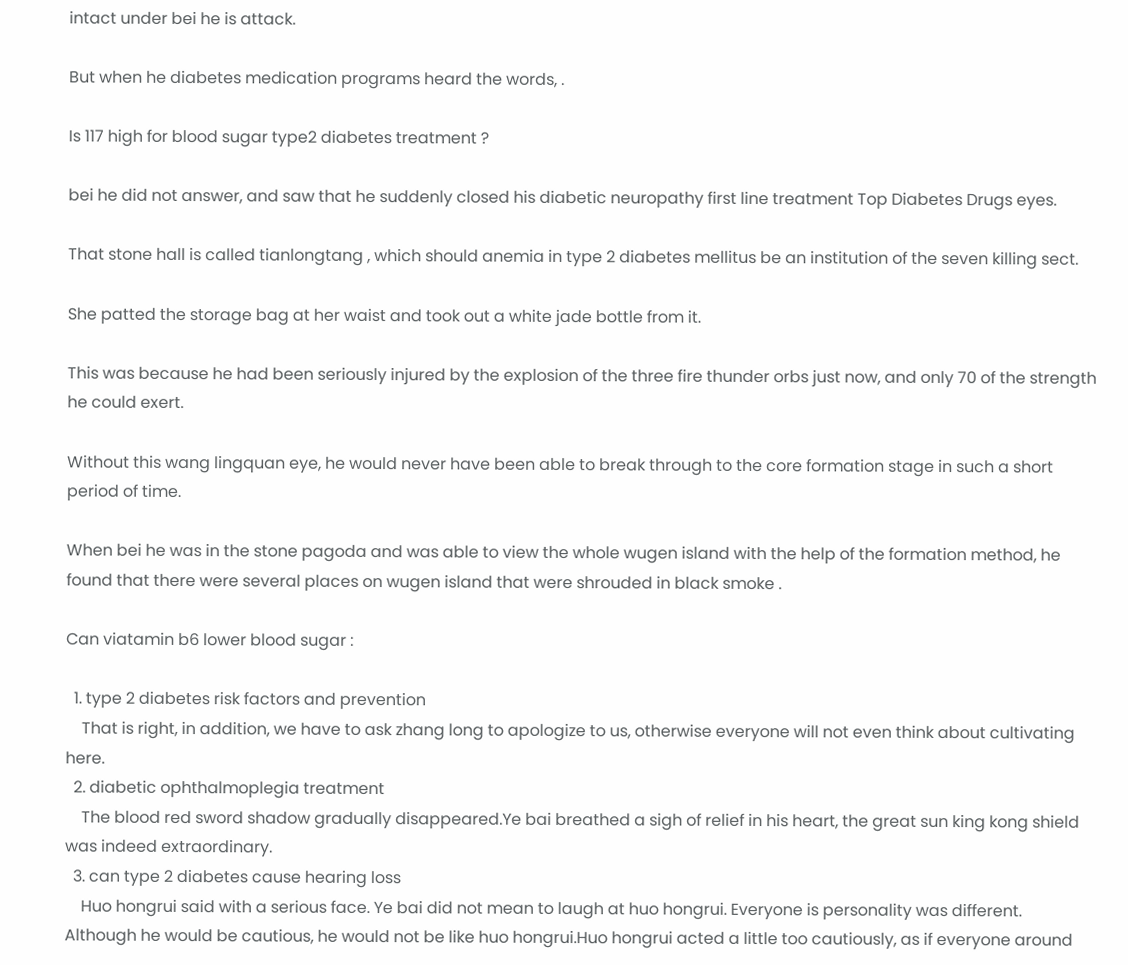intact under bei he is attack.

But when he diabetes medication programs heard the words, .

Is 117 high for blood sugar type2 diabetes treatment ?

bei he did not answer, and saw that he suddenly closed his diabetic neuropathy first line treatment Top Diabetes Drugs eyes.

That stone hall is called tianlongtang , which should anemia in type 2 diabetes mellitus be an institution of the seven killing sect.

She patted the storage bag at her waist and took out a white jade bottle from it.

This was because he had been seriously injured by the explosion of the three fire thunder orbs just now, and only 70 of the strength he could exert.

Without this wang lingquan eye, he would never have been able to break through to the core formation stage in such a short period of time.

When bei he was in the stone pagoda and was able to view the whole wugen island with the help of the formation method, he found that there were several places on wugen island that were shrouded in black smoke .

Can viatamin b6 lower blood sugar :

  1. type 2 diabetes risk factors and prevention
    That is right, in addition, we have to ask zhang long to apologize to us, otherwise everyone will not even think about cultivating here.
  2. diabetic ophthalmoplegia treatment
    The blood red sword shadow gradually disappeared.Ye bai breathed a sigh of relief in his heart, the great sun king kong shield was indeed extraordinary.
  3. can type 2 diabetes cause hearing loss
    Huo hongrui said with a serious face. Ye bai did not mean to laugh at huo hongrui. Everyone is personality was different. Although he would be cautious, he would not be like huo hongrui.Huo hongrui acted a little too cautiously, as if everyone around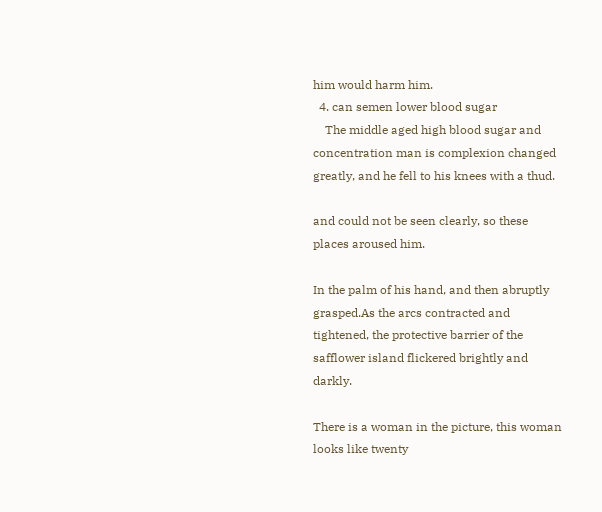him would harm him.
  4. can semen lower blood sugar
    The middle aged high blood sugar and concentration man is complexion changed greatly, and he fell to his knees with a thud.

and could not be seen clearly, so these places aroused him.

In the palm of his hand, and then abruptly grasped.As the arcs contracted and tightened, the protective barrier of the safflower island flickered brightly and darkly.

There is a woman in the picture, this woman looks like twenty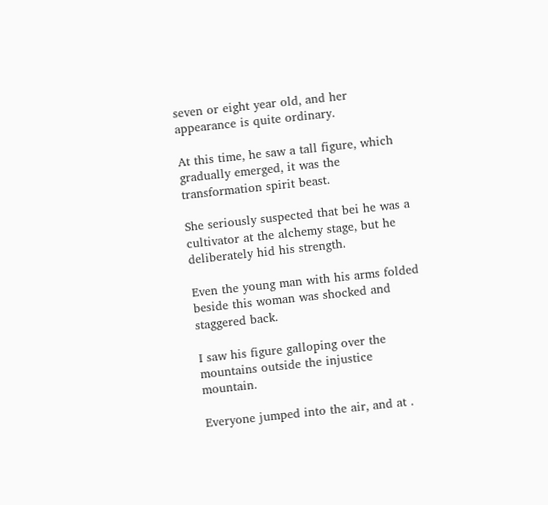seven or eight year old, and her appearance is quite ordinary.

At this time, he saw a tall figure, which gradually emerged, it was the transformation spirit beast.

She seriously suspected that bei he was a cultivator at the alchemy stage, but he deliberately hid his strength.

Even the young man with his arms folded beside this woman was shocked and staggered back.

I saw his figure galloping over the mountains outside the injustice mountain.

Everyone jumped into the air, and at .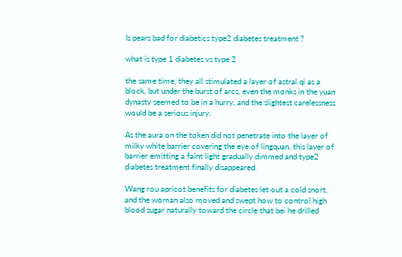Is pears bad for diabetics type2 diabetes treatment ?

what is type 1 diabetes vs type 2

the same time, they all stimulated a layer of astral qi as a block, but under the burst of arcs, even the monks in the yuan dynasty seemed to be in a hurry, and the slightest carelessness would be a serious injury.

As the aura on the token did not penetrate into the layer of milky white barrier covering the eye of lingquan, this layer of barrier emitting a faint light gradually dimmed and type2 diabetes treatment finally disappeared.

Wang rou apricot benefits for diabetes let out a cold snort, and the woman also moved and swept how to control high blood sugar naturally toward the circle that bei he drilled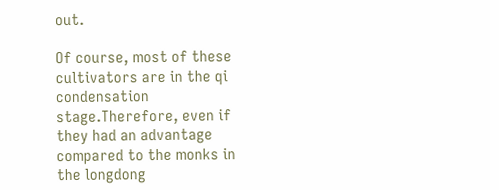out.

Of course, most of these cultivators are in the qi condensation stage.Therefore, even if they had an advantage compared to the monks in the longdong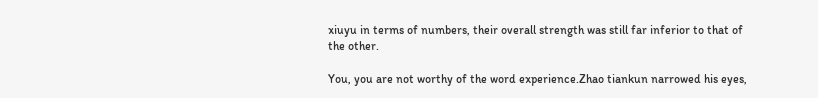xiuyu in terms of numbers, their overall strength was still far inferior to that of the other.

You, you are not worthy of the word experience.Zhao tiankun narrowed his eyes,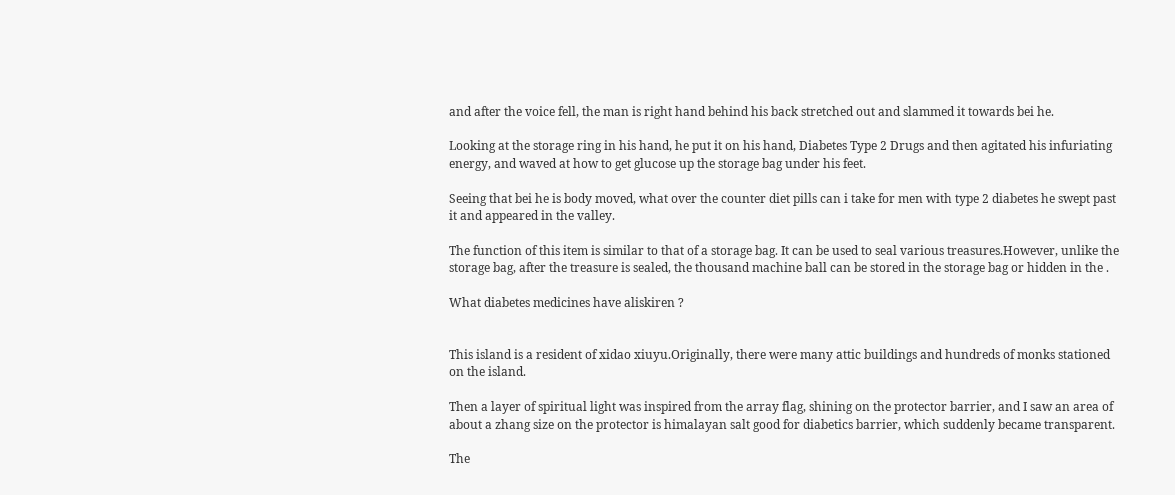and after the voice fell, the man is right hand behind his back stretched out and slammed it towards bei he.

Looking at the storage ring in his hand, he put it on his hand, Diabetes Type 2 Drugs and then agitated his infuriating energy, and waved at how to get glucose up the storage bag under his feet.

Seeing that bei he is body moved, what over the counter diet pills can i take for men with type 2 diabetes he swept past it and appeared in the valley.

The function of this item is similar to that of a storage bag. It can be used to seal various treasures.However, unlike the storage bag, after the treasure is sealed, the thousand machine ball can be stored in the storage bag or hidden in the .

What diabetes medicines have aliskiren ?


This island is a resident of xidao xiuyu.Originally, there were many attic buildings and hundreds of monks stationed on the island.

Then a layer of spiritual light was inspired from the array flag, shining on the protector barrier, and I saw an area of about a zhang size on the protector is himalayan salt good for diabetics barrier, which suddenly became transparent.

The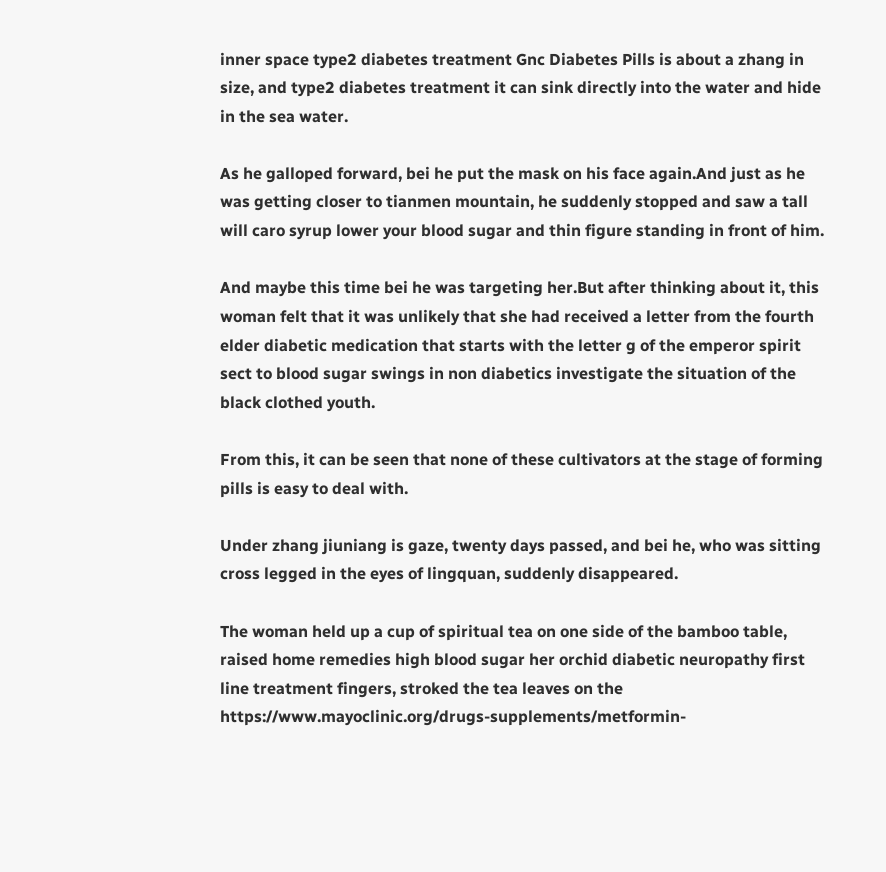inner space type2 diabetes treatment Gnc Diabetes Pills is about a zhang in size, and type2 diabetes treatment it can sink directly into the water and hide in the sea water.

As he galloped forward, bei he put the mask on his face again.And just as he was getting closer to tianmen mountain, he suddenly stopped and saw a tall will caro syrup lower your blood sugar and thin figure standing in front of him.

And maybe this time bei he was targeting her.But after thinking about it, this woman felt that it was unlikely that she had received a letter from the fourth elder diabetic medication that starts with the letter g of the emperor spirit sect to blood sugar swings in non diabetics investigate the situation of the black clothed youth.

From this, it can be seen that none of these cultivators at the stage of forming pills is easy to deal with.

Under zhang jiuniang is gaze, twenty days passed, and bei he, who was sitting cross legged in the eyes of lingquan, suddenly disappeared.

The woman held up a cup of spiritual tea on one side of the bamboo table, raised home remedies high blood sugar her orchid diabetic neuropathy first line treatment fingers, stroked the tea leaves on the https://www.mayoclinic.org/drugs-supplements/metformin-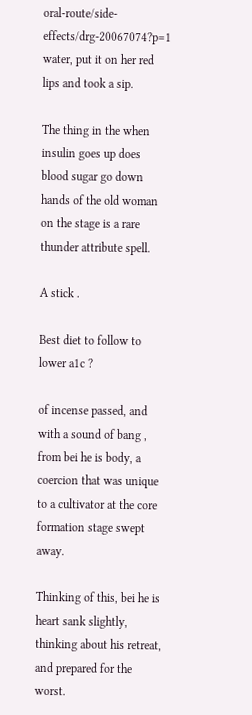oral-route/side-effects/drg-20067074?p=1 water, put it on her red lips and took a sip.

The thing in the when insulin goes up does blood sugar go down hands of the old woman on the stage is a rare thunder attribute spell.

A stick .

Best diet to follow to lower a1c ?

of incense passed, and with a sound of bang , from bei he is body, a coercion that was unique to a cultivator at the core formation stage swept away.

Thinking of this, bei he is heart sank slightly, thinking about his retreat, and prepared for the worst.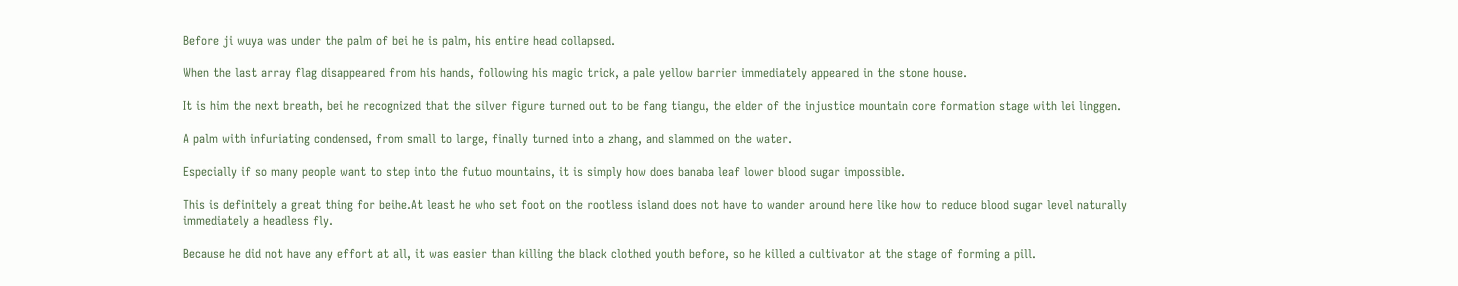Before ji wuya was under the palm of bei he is palm, his entire head collapsed.

When the last array flag disappeared from his hands, following his magic trick, a pale yellow barrier immediately appeared in the stone house.

It is him the next breath, bei he recognized that the silver figure turned out to be fang tiangu, the elder of the injustice mountain core formation stage with lei linggen.

A palm with infuriating condensed, from small to large, finally turned into a zhang, and slammed on the water.

Especially if so many people want to step into the futuo mountains, it is simply how does banaba leaf lower blood sugar impossible.

This is definitely a great thing for beihe.At least he who set foot on the rootless island does not have to wander around here like how to reduce blood sugar level naturally immediately a headless fly.

Because he did not have any effort at all, it was easier than killing the black clothed youth before, so he killed a cultivator at the stage of forming a pill.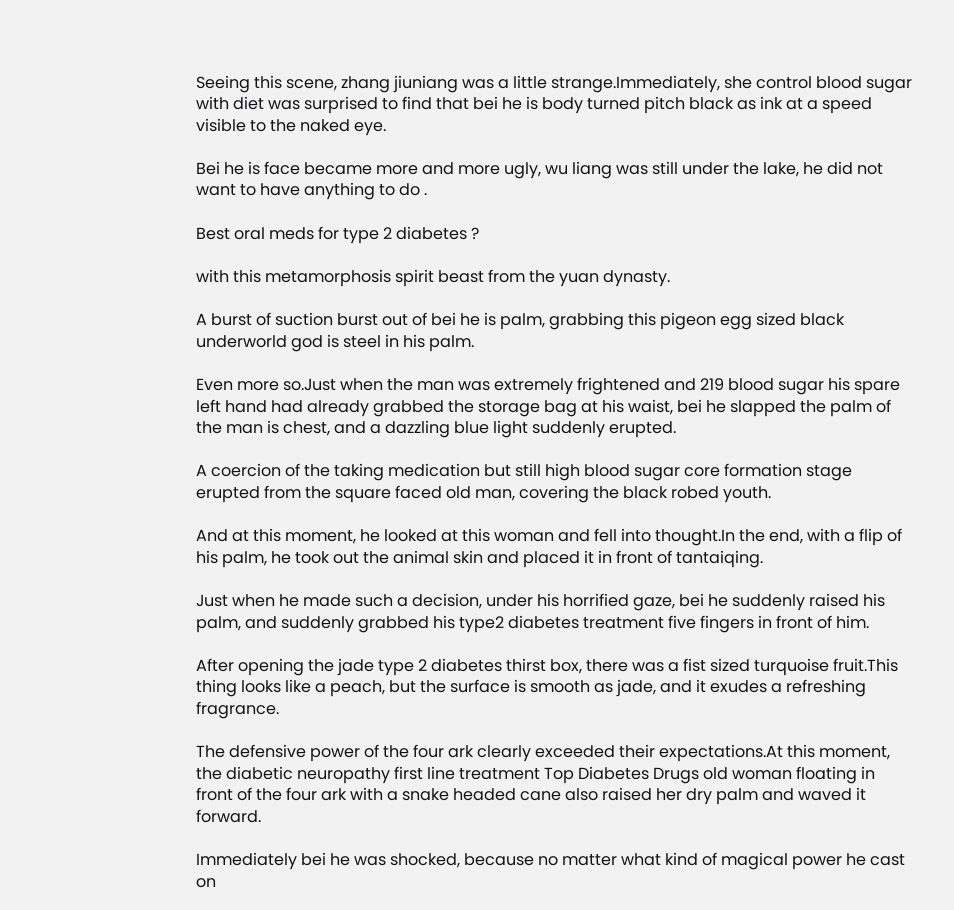Seeing this scene, zhang jiuniang was a little strange.Immediately, she control blood sugar with diet was surprised to find that bei he is body turned pitch black as ink at a speed visible to the naked eye.

Bei he is face became more and more ugly, wu liang was still under the lake, he did not want to have anything to do .

Best oral meds for type 2 diabetes ?

with this metamorphosis spirit beast from the yuan dynasty.

A burst of suction burst out of bei he is palm, grabbing this pigeon egg sized black underworld god is steel in his palm.

Even more so.Just when the man was extremely frightened and 219 blood sugar his spare left hand had already grabbed the storage bag at his waist, bei he slapped the palm of the man is chest, and a dazzling blue light suddenly erupted.

A coercion of the taking medication but still high blood sugar core formation stage erupted from the square faced old man, covering the black robed youth.

And at this moment, he looked at this woman and fell into thought.In the end, with a flip of his palm, he took out the animal skin and placed it in front of tantaiqing.

Just when he made such a decision, under his horrified gaze, bei he suddenly raised his palm, and suddenly grabbed his type2 diabetes treatment five fingers in front of him.

After opening the jade type 2 diabetes thirst box, there was a fist sized turquoise fruit.This thing looks like a peach, but the surface is smooth as jade, and it exudes a refreshing fragrance.

The defensive power of the four ark clearly exceeded their expectations.At this moment, the diabetic neuropathy first line treatment Top Diabetes Drugs old woman floating in front of the four ark with a snake headed cane also raised her dry palm and waved it forward.

Immediately bei he was shocked, because no matter what kind of magical power he cast on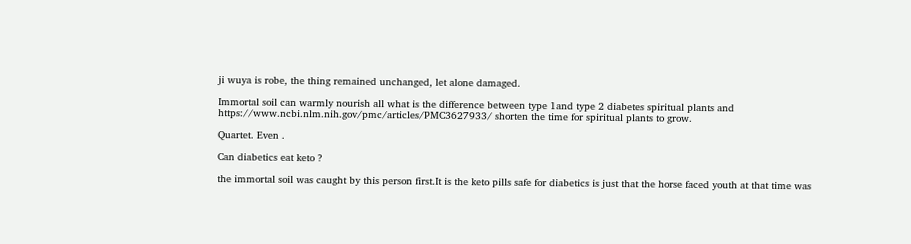ji wuya is robe, the thing remained unchanged, let alone damaged.

Immortal soil can warmly nourish all what is the difference between type 1and type 2 diabetes spiritual plants and https://www.ncbi.nlm.nih.gov/pmc/articles/PMC3627933/ shorten the time for spiritual plants to grow.

Quartet. Even .

Can diabetics eat keto ?

the immortal soil was caught by this person first.It is the keto pills safe for diabetics is just that the horse faced youth at that time was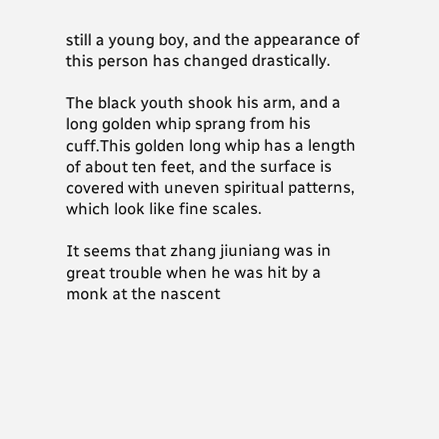still a young boy, and the appearance of this person has changed drastically.

The black youth shook his arm, and a long golden whip sprang from his cuff.This golden long whip has a length of about ten feet, and the surface is covered with uneven spiritual patterns, which look like fine scales.

It seems that zhang jiuniang was in great trouble when he was hit by a monk at the nascent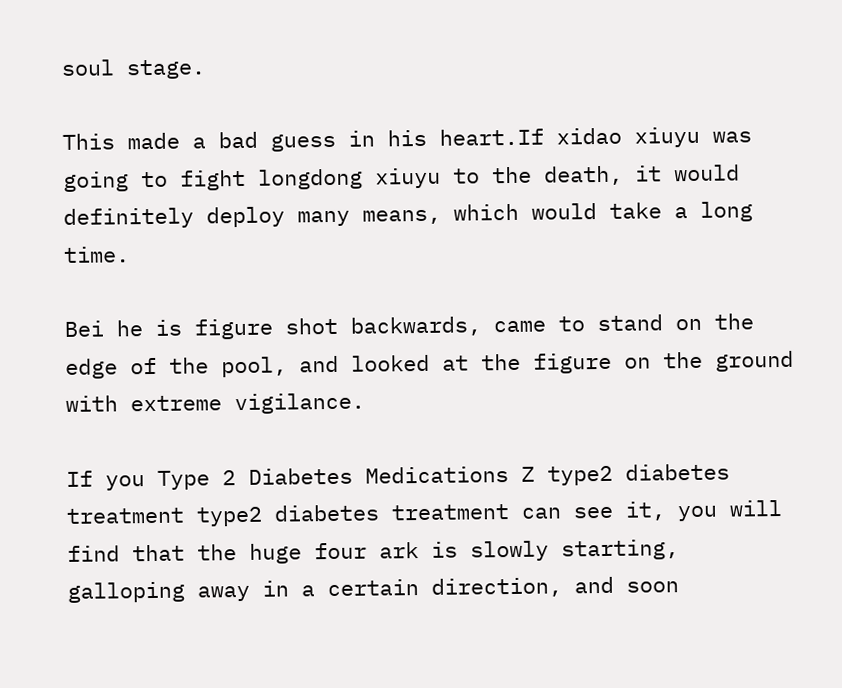soul stage.

This made a bad guess in his heart.If xidao xiuyu was going to fight longdong xiuyu to the death, it would definitely deploy many means, which would take a long time.

Bei he is figure shot backwards, came to stand on the edge of the pool, and looked at the figure on the ground with extreme vigilance.

If you Type 2 Diabetes Medications Z type2 diabetes treatment type2 diabetes treatment can see it, you will find that the huge four ark is slowly starting, galloping away in a certain direction, and soon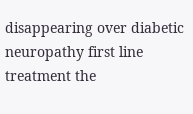disappearing over diabetic neuropathy first line treatment the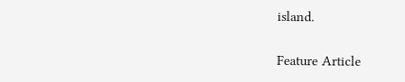island.

Feature Article